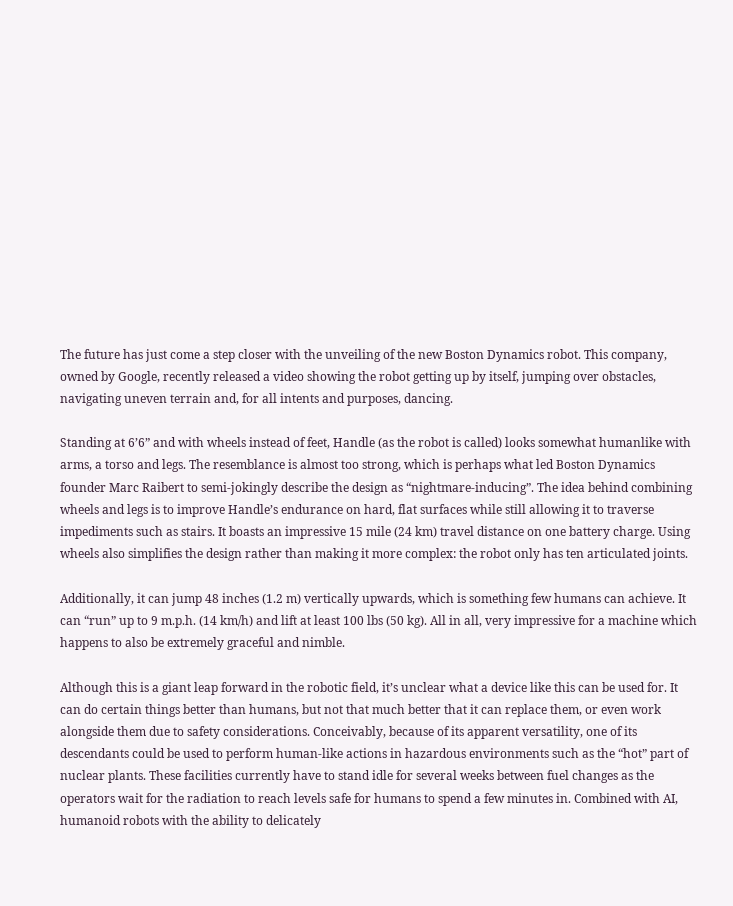The future has just come a step closer with the unveiling of the new Boston Dynamics robot. This company, owned by Google, recently released a video showing the robot getting up by itself, jumping over obstacles, navigating uneven terrain and, for all intents and purposes, dancing.

Standing at 6’6” and with wheels instead of feet, Handle (as the robot is called) looks somewhat humanlike with arms, a torso and legs. The resemblance is almost too strong, which is perhaps what led Boston Dynamics founder Marc Raibert to semi-jokingly describe the design as “nightmare-inducing”. The idea behind combining wheels and legs is to improve Handle’s endurance on hard, flat surfaces while still allowing it to traverse impediments such as stairs. It boasts an impressive 15 mile (24 km) travel distance on one battery charge. Using wheels also simplifies the design rather than making it more complex: the robot only has ten articulated joints.

Additionally, it can jump 48 inches (1.2 m) vertically upwards, which is something few humans can achieve. It can “run” up to 9 m.p.h. (14 km/h) and lift at least 100 lbs (50 kg). All in all, very impressive for a machine which happens to also be extremely graceful and nimble.

Although this is a giant leap forward in the robotic field, it’s unclear what a device like this can be used for. It can do certain things better than humans, but not that much better that it can replace them, or even work alongside them due to safety considerations. Conceivably, because of its apparent versatility, one of its descendants could be used to perform human-like actions in hazardous environments such as the “hot” part of nuclear plants. These facilities currently have to stand idle for several weeks between fuel changes as the operators wait for the radiation to reach levels safe for humans to spend a few minutes in. Combined with AI, humanoid robots with the ability to delicately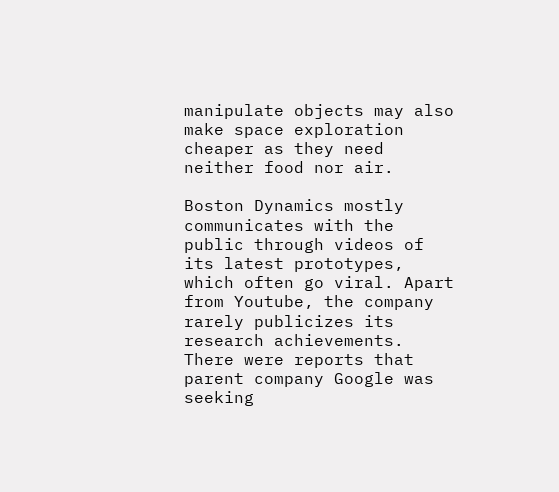manipulate objects may also make space exploration cheaper as they need neither food nor air.

Boston Dynamics mostly communicates with the public through videos of its latest prototypes, which often go viral. Apart from Youtube, the company rarely publicizes its research achievements. There were reports that parent company Google was seeking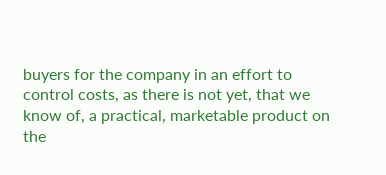buyers for the company in an effort to control costs, as there is not yet, that we know of, a practical, marketable product on the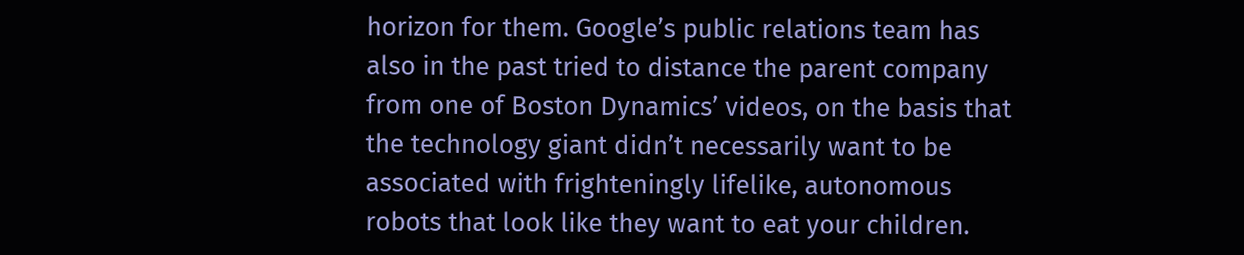horizon for them. Google’s public relations team has also in the past tried to distance the parent company from one of Boston Dynamics’ videos, on the basis that the technology giant didn’t necessarily want to be associated with frighteningly lifelike, autonomous robots that look like they want to eat your children.